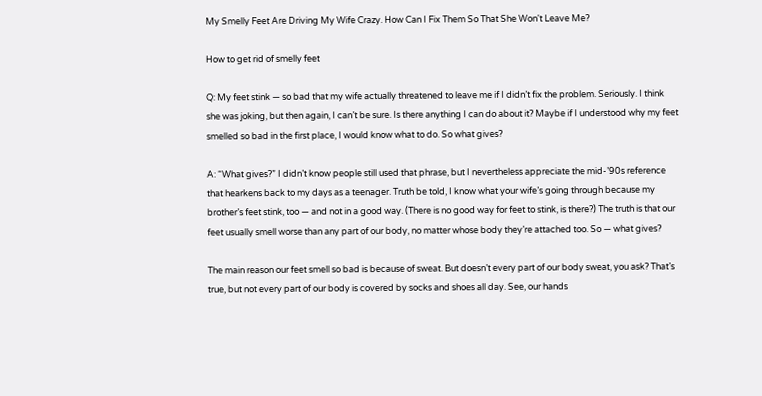My Smelly Feet Are Driving My Wife Crazy. How Can I Fix Them So That She Won't Leave Me?

How to get rid of smelly feet

Q: My feet stink — so bad that my wife actually threatened to leave me if I didn’t fix the problem. Seriously. I think she was joking, but then again, I can’t be sure. Is there anything I can do about it? Maybe if I understood why my feet smelled so bad in the first place, I would know what to do. So what gives?

A: “What gives?” I didn’t know people still used that phrase, but I nevertheless appreciate the mid-’90s reference that hearkens back to my days as a teenager. Truth be told, I know what your wife’s going through because my brother’s feet stink, too — and not in a good way. (There is no good way for feet to stink, is there?) The truth is that our feet usually smell worse than any part of our body, no matter whose body they’re attached too. So — what gives?

The main reason our feet smell so bad is because of sweat. But doesn’t every part of our body sweat, you ask? That’s true, but not every part of our body is covered by socks and shoes all day. See, our hands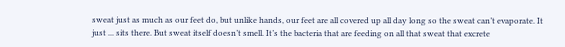sweat just as much as our feet do, but unlike hands, our feet are all covered up all day long so the sweat can’t evaporate. It just ... sits there. But sweat itself doesn’t smell. It’s the bacteria that are feeding on all that sweat that excrete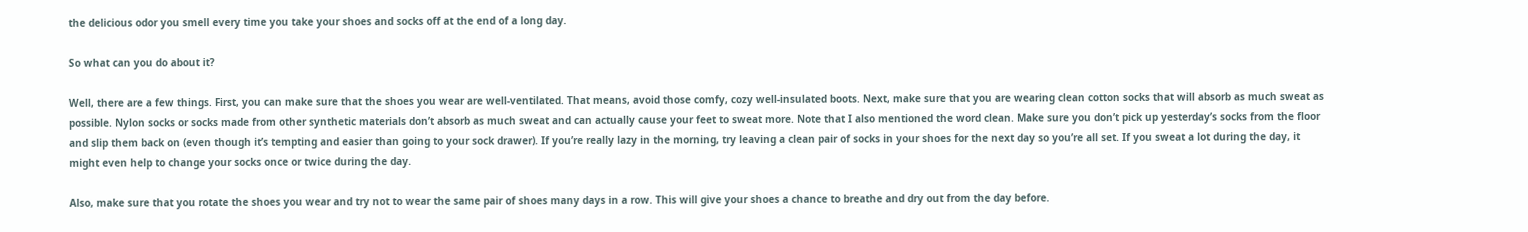the delicious odor you smell every time you take your shoes and socks off at the end of a long day.

So what can you do about it?

Well, there are a few things. First, you can make sure that the shoes you wear are well-ventilated. That means, avoid those comfy, cozy well-insulated boots. Next, make sure that you are wearing clean cotton socks that will absorb as much sweat as possible. Nylon socks or socks made from other synthetic materials don’t absorb as much sweat and can actually cause your feet to sweat more. Note that I also mentioned the word clean. Make sure you don’t pick up yesterday’s socks from the floor and slip them back on (even though it’s tempting and easier than going to your sock drawer). If you’re really lazy in the morning, try leaving a clean pair of socks in your shoes for the next day so you’re all set. If you sweat a lot during the day, it might even help to change your socks once or twice during the day.

Also, make sure that you rotate the shoes you wear and try not to wear the same pair of shoes many days in a row. This will give your shoes a chance to breathe and dry out from the day before.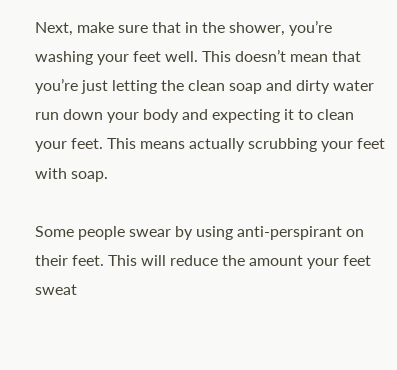Next, make sure that in the shower, you’re washing your feet well. This doesn’t mean that you’re just letting the clean soap and dirty water run down your body and expecting it to clean your feet. This means actually scrubbing your feet with soap.

Some people swear by using anti-perspirant on their feet. This will reduce the amount your feet sweat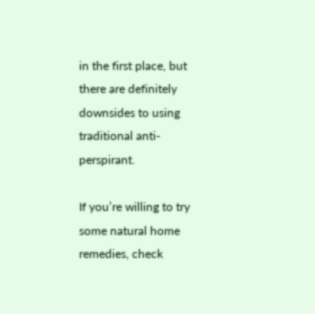in the first place, but there are definitely downsides to using traditional anti-perspirant.

If you’re willing to try some natural home remedies, check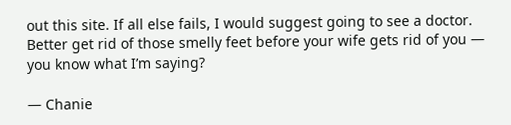out this site. If all else fails, I would suggest going to see a doctor. Better get rid of those smelly feet before your wife gets rid of you — you know what I’m saying?

— Chanie